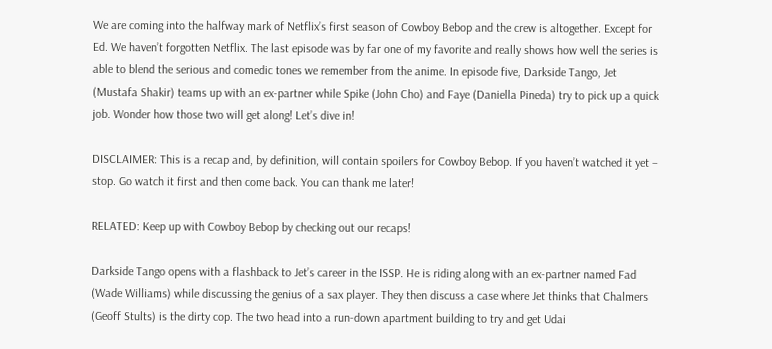We are coming into the halfway mark of Netflix’s first season of Cowboy Bebop and the crew is altogether. Except for Ed. We haven’t forgotten Netflix. The last episode was by far one of my favorite and really shows how well the series is able to blend the serious and comedic tones we remember from the anime. In episode five, Darkside Tango, Jet (Mustafa Shakir) teams up with an ex-partner while Spike (John Cho) and Faye (Daniella Pineda) try to pick up a quick job. Wonder how those two will get along! Let’s dive in!

DISCLAIMER: This is a recap and, by definition, will contain spoilers for Cowboy Bebop. If you haven’t watched it yet – stop. Go watch it first and then come back. You can thank me later!

RELATED: Keep up with Cowboy Bebop by checking out our recaps!

Darkside Tango opens with a flashback to Jet’s career in the ISSP. He is riding along with an ex-partner named Fad (Wade Williams) while discussing the genius of a sax player. They then discuss a case where Jet thinks that Chalmers (Geoff Stults) is the dirty cop. The two head into a run-down apartment building to try and get Udai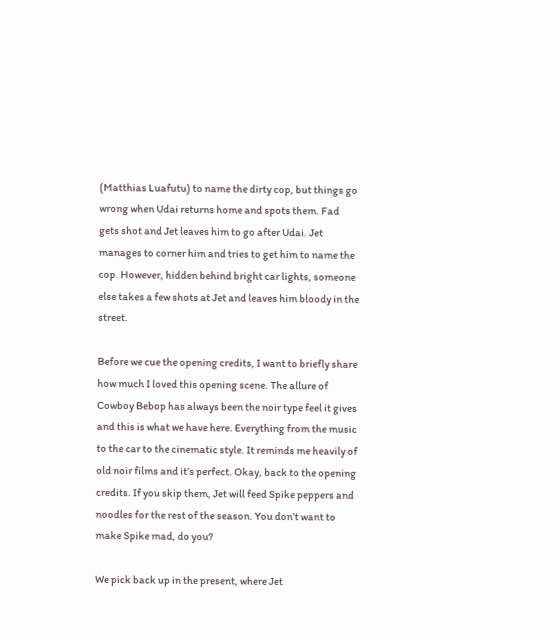(Matthias Luafutu) to name the dirty cop, but things go wrong when Udai returns home and spots them. Fad gets shot and Jet leaves him to go after Udai. Jet manages to corner him and tries to get him to name the cop. However, hidden behind bright car lights, someone else takes a few shots at Jet and leaves him bloody in the street.

Before we cue the opening credits, I want to briefly share how much I loved this opening scene. The allure of Cowboy Bebop has always been the noir type feel it gives and this is what we have here. Everything from the music to the car to the cinematic style. It reminds me heavily of old noir films and it’s perfect. Okay, back to the opening credits. If you skip them, Jet will feed Spike peppers and noodles for the rest of the season. You don’t want to make Spike mad, do you?

We pick back up in the present, where Jet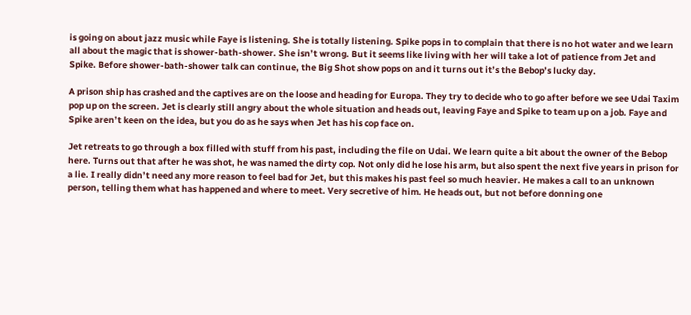is going on about jazz music while Faye is listening. She is totally listening. Spike pops in to complain that there is no hot water and we learn all about the magic that is shower-bath-shower. She isn’t wrong. But it seems like living with her will take a lot of patience from Jet and Spike. Before shower-bath-shower talk can continue, the Big Shot show pops on and it turns out it’s the Bebop’s lucky day.

A prison ship has crashed and the captives are on the loose and heading for Europa. They try to decide who to go after before we see Udai Taxim pop up on the screen. Jet is clearly still angry about the whole situation and heads out, leaving Faye and Spike to team up on a job. Faye and Spike aren’t keen on the idea, but you do as he says when Jet has his cop face on.

Jet retreats to go through a box filled with stuff from his past, including the file on Udai. We learn quite a bit about the owner of the Bebop here. Turns out that after he was shot, he was named the dirty cop. Not only did he lose his arm, but also spent the next five years in prison for a lie. I really didn’t need any more reason to feel bad for Jet, but this makes his past feel so much heavier. He makes a call to an unknown person, telling them what has happened and where to meet. Very secretive of him. He heads out, but not before donning one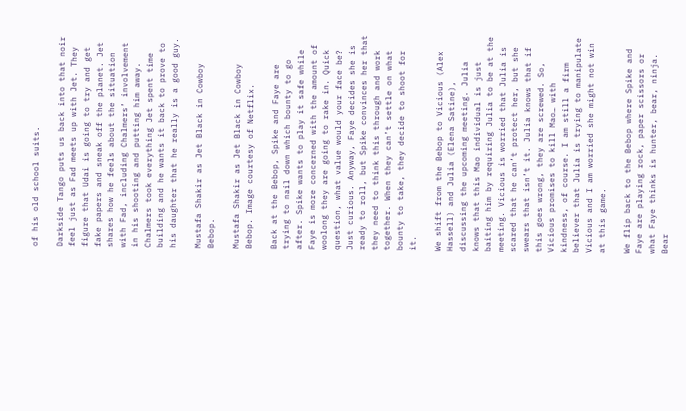of his old school suits.

Darkside Tango puts us back into that noir feel just as Fad meets up with Jet. They figure that Udai is going to try and get fake papers and sneak off the planet. Jet shares how he feels about the situation with Fad, including Chalmers’ involvement in his shooting and putting him away. Chalmers took everything Jet spent time building and he wants it back to prove to his daughter that he really is a good guy.

Mustafa Shakir as Jet Black in Cowboy Bebop.

Mustafa Shakir as Jet Black in Cowboy Bebop. Image courtesy of Netflix.

Back at the Bebop, Spike and Faye are trying to nail down which bounty to go after. Spike wants to play it safe while Faye is more concerned with the amount of woolong they are going to rake in. Quick question, what value would your face be? Just curious. Anyway, Faye decides she is ready to roll, but Spike convinces her that they need to think this through and work together. When they can’t settle on what bounty to take, they decide to shoot for it.

We shift from the Bebop to Vicious (Alex Hassell) and Julia (Elena Satine), discussing the upcoming meeting. Julia knows that this Mao individual is just baiting him by requiring Julia to be at the meeting. Vicious is worried that Julia is scared that he can’t protect her, but she swears that isn’t it. Julia knows that if this goes wrong, they are screwed. So, Vicious promises to kill Mao… with kindness, of course. I am still a firm believer that Julia is trying to manipulate Vicious and I am worried she might not win at this game.

We flip back to the Bebop where Spike and Faye are playing rock, paper scissors or what Faye thinks is hunter, bear, ninja. Bear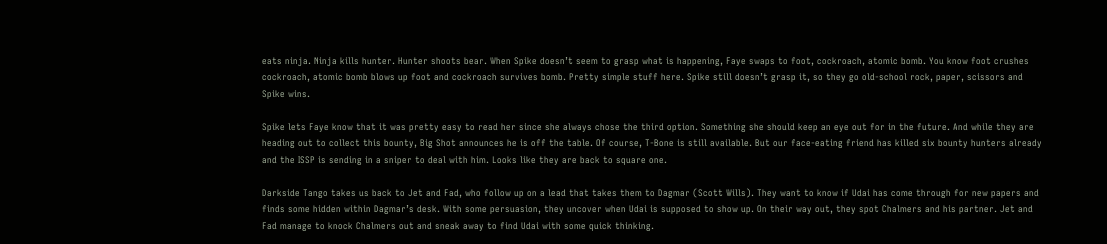eats ninja. Ninja kills hunter. Hunter shoots bear. When Spike doesn’t seem to grasp what is happening, Faye swaps to foot, cockroach, atomic bomb. You know foot crushes cockroach, atomic bomb blows up foot and cockroach survives bomb. Pretty simple stuff here. Spike still doesn’t grasp it, so they go old-school rock, paper, scissors and Spike wins.

Spike lets Faye know that it was pretty easy to read her since she always chose the third option. Something she should keep an eye out for in the future. And while they are heading out to collect this bounty, Big Shot announces he is off the table. Of course, T-Bone is still available. But our face-eating friend has killed six bounty hunters already and the ISSP is sending in a sniper to deal with him. Looks like they are back to square one.

Darkside Tango takes us back to Jet and Fad, who follow up on a lead that takes them to Dagmar (Scott Wills). They want to know if Udai has come through for new papers and finds some hidden within Dagmar’s desk. With some persuasion, they uncover when Udai is supposed to show up. On their way out, they spot Chalmers and his partner. Jet and Fad manage to knock Chalmers out and sneak away to find Udai with some quick thinking.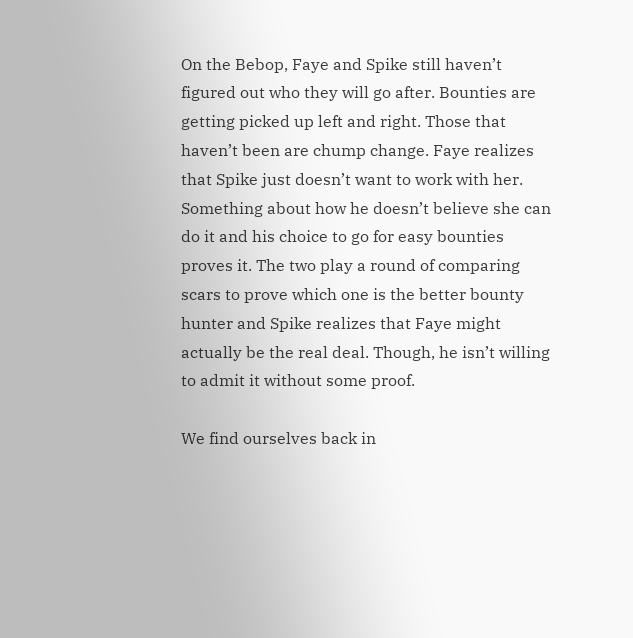On the Bebop, Faye and Spike still haven’t figured out who they will go after. Bounties are getting picked up left and right. Those that haven’t been are chump change. Faye realizes that Spike just doesn’t want to work with her. Something about how he doesn’t believe she can do it and his choice to go for easy bounties proves it. The two play a round of comparing scars to prove which one is the better bounty hunter and Spike realizes that Faye might actually be the real deal. Though, he isn’t willing to admit it without some proof.

We find ourselves back in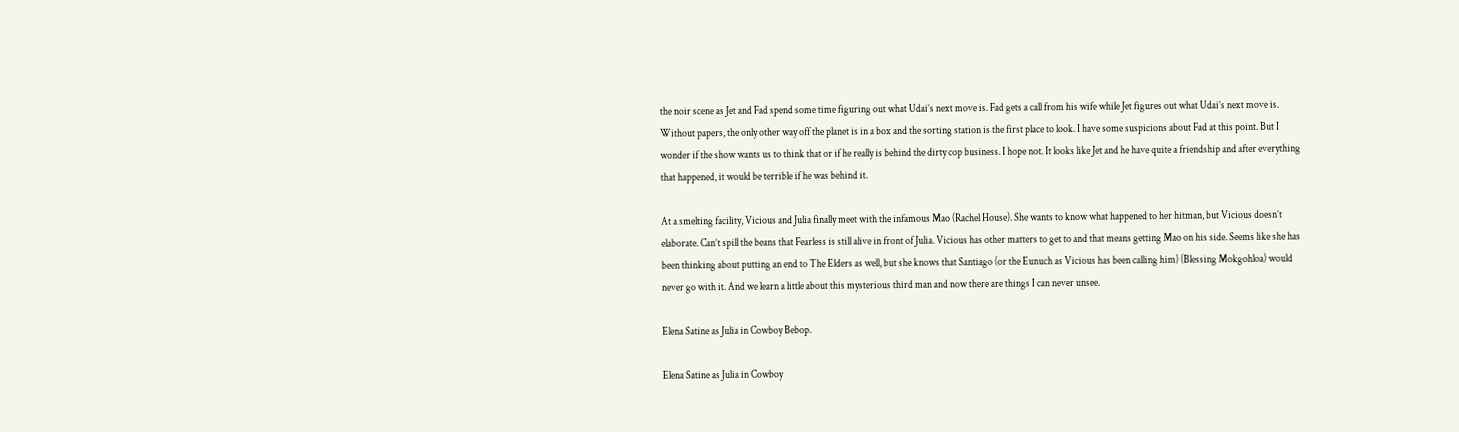the noir scene as Jet and Fad spend some time figuring out what Udai’s next move is. Fad gets a call from his wife while Jet figures out what Udai’s next move is. Without papers, the only other way off the planet is in a box and the sorting station is the first place to look. I have some suspicions about Fad at this point. But I wonder if the show wants us to think that or if he really is behind the dirty cop business. I hope not. It looks like Jet and he have quite a friendship and after everything that happened, it would be terrible if he was behind it.

At a smelting facility, Vicious and Julia finally meet with the infamous Mao (Rachel House). She wants to know what happened to her hitman, but Vicious doesn’t elaborate. Can’t spill the beans that Fearless is still alive in front of Julia. Vicious has other matters to get to and that means getting Mao on his side. Seems like she has been thinking about putting an end to The Elders as well, but she knows that Santiago (or the Eunuch as Vicious has been calling him) (Blessing Mokgohloa) would never go with it. And we learn a little about this mysterious third man and now there are things I can never unsee.

Elena Satine as Julia in Cowboy Bebop.

Elena Satine as Julia in Cowboy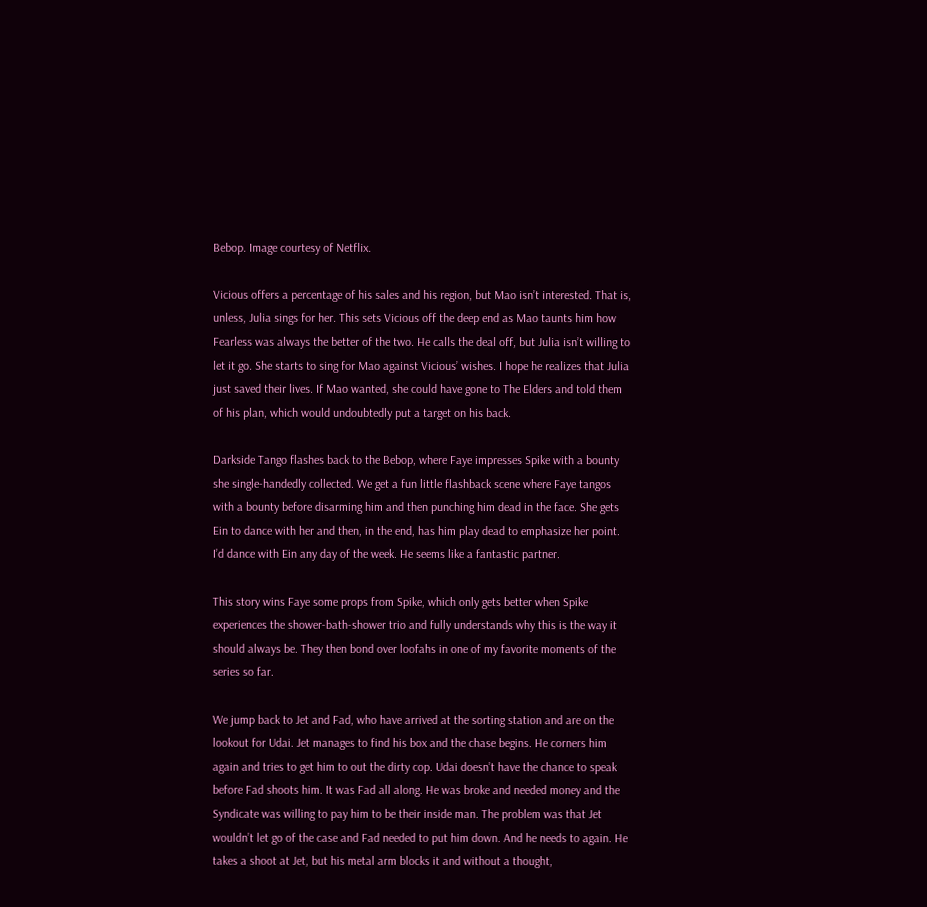Bebop. Image courtesy of Netflix.

Vicious offers a percentage of his sales and his region, but Mao isn’t interested. That is, unless, Julia sings for her. This sets Vicious off the deep end as Mao taunts him how Fearless was always the better of the two. He calls the deal off, but Julia isn’t willing to let it go. She starts to sing for Mao against Vicious’ wishes. I hope he realizes that Julia just saved their lives. If Mao wanted, she could have gone to The Elders and told them of his plan, which would undoubtedly put a target on his back.

Darkside Tango flashes back to the Bebop, where Faye impresses Spike with a bounty she single-handedly collected. We get a fun little flashback scene where Faye tangos with a bounty before disarming him and then punching him dead in the face. She gets Ein to dance with her and then, in the end, has him play dead to emphasize her point. I’d dance with Ein any day of the week. He seems like a fantastic partner.

This story wins Faye some props from Spike, which only gets better when Spike experiences the shower-bath-shower trio and fully understands why this is the way it should always be. They then bond over loofahs in one of my favorite moments of the series so far.

We jump back to Jet and Fad, who have arrived at the sorting station and are on the lookout for Udai. Jet manages to find his box and the chase begins. He corners him again and tries to get him to out the dirty cop. Udai doesn’t have the chance to speak before Fad shoots him. It was Fad all along. He was broke and needed money and the Syndicate was willing to pay him to be their inside man. The problem was that Jet wouldn’t let go of the case and Fad needed to put him down. And he needs to again. He takes a shoot at Jet, but his metal arm blocks it and without a thought,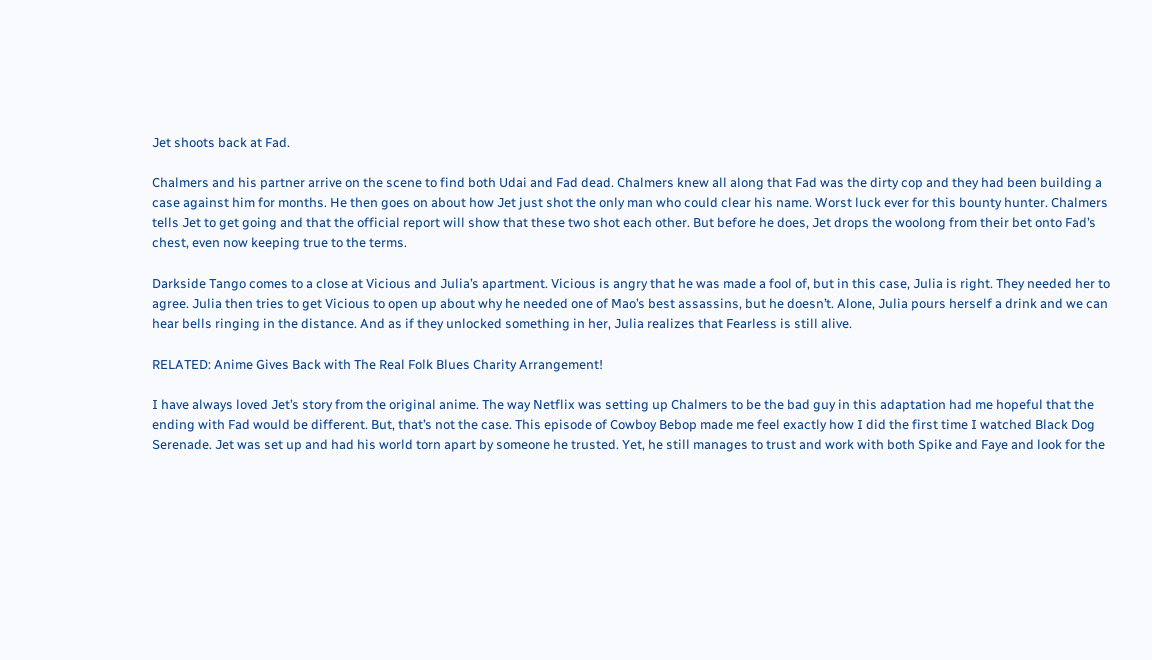Jet shoots back at Fad.

Chalmers and his partner arrive on the scene to find both Udai and Fad dead. Chalmers knew all along that Fad was the dirty cop and they had been building a case against him for months. He then goes on about how Jet just shot the only man who could clear his name. Worst luck ever for this bounty hunter. Chalmers tells Jet to get going and that the official report will show that these two shot each other. But before he does, Jet drops the woolong from their bet onto Fad’s chest, even now keeping true to the terms.

Darkside Tango comes to a close at Vicious and Julia’s apartment. Vicious is angry that he was made a fool of, but in this case, Julia is right. They needed her to agree. Julia then tries to get Vicious to open up about why he needed one of Mao’s best assassins, but he doesn’t. Alone, Julia pours herself a drink and we can hear bells ringing in the distance. And as if they unlocked something in her, Julia realizes that Fearless is still alive.

RELATED: Anime Gives Back with The Real Folk Blues Charity Arrangement!

I have always loved Jet’s story from the original anime. The way Netflix was setting up Chalmers to be the bad guy in this adaptation had me hopeful that the ending with Fad would be different. But, that’s not the case. This episode of Cowboy Bebop made me feel exactly how I did the first time I watched Black Dog Serenade. Jet was set up and had his world torn apart by someone he trusted. Yet, he still manages to trust and work with both Spike and Faye and look for the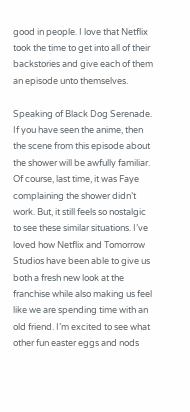good in people. I love that Netflix took the time to get into all of their backstories and give each of them an episode unto themselves.

Speaking of Black Dog Serenade. If you have seen the anime, then the scene from this episode about the shower will be awfully familiar. Of course, last time, it was Faye complaining the shower didn’t work. But, it still feels so nostalgic to see these similar situations. I’ve loved how Netflix and Tomorrow Studios have been able to give us both a fresh new look at the franchise while also making us feel like we are spending time with an old friend. I’m excited to see what other fun easter eggs and nods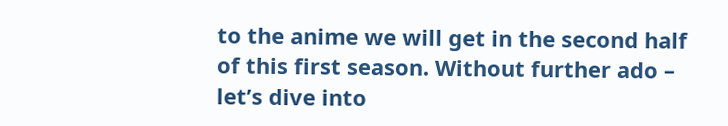to the anime we will get in the second half of this first season. Without further ado – let’s dive into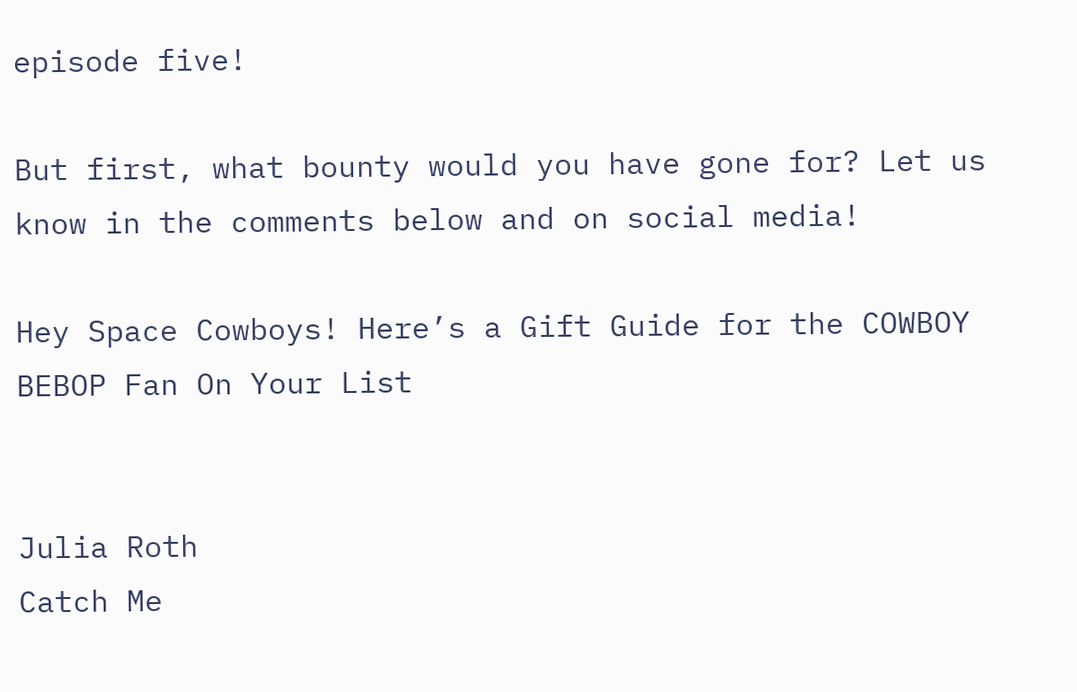episode five!

But first, what bounty would you have gone for? Let us know in the comments below and on social media!

Hey Space Cowboys! Here’s a Gift Guide for the COWBOY BEBOP Fan On Your List


Julia Roth
Catch Me